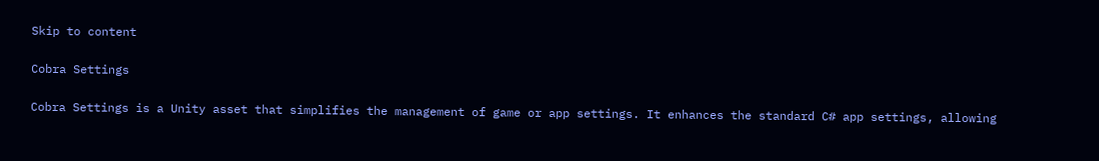Skip to content

Cobra Settings

Cobra Settings is a Unity asset that simplifies the management of game or app settings. It enhances the standard C# app settings, allowing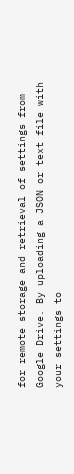for remote storage and retrieval of settings from Google Drive. By uploading a JSON or text file with your settings to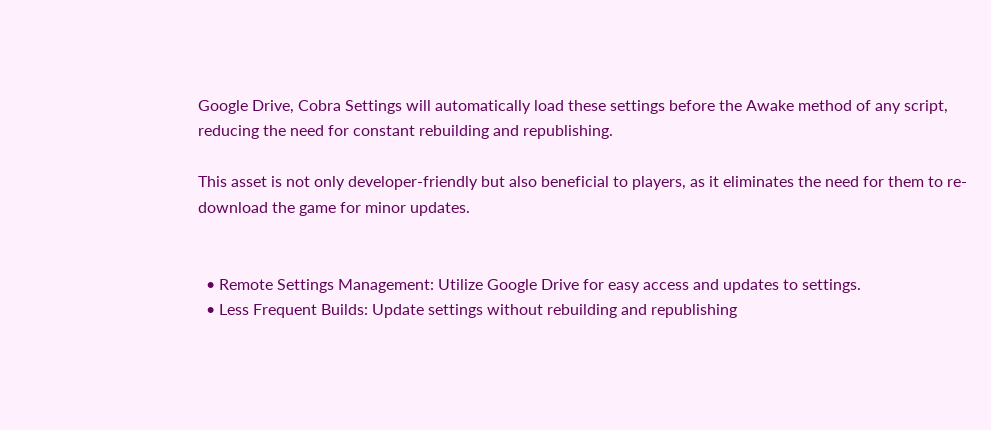Google Drive, Cobra Settings will automatically load these settings before the Awake method of any script, reducing the need for constant rebuilding and republishing.

This asset is not only developer-friendly but also beneficial to players, as it eliminates the need for them to re-download the game for minor updates.


  • Remote Settings Management: Utilize Google Drive for easy access and updates to settings.
  • Less Frequent Builds: Update settings without rebuilding and republishing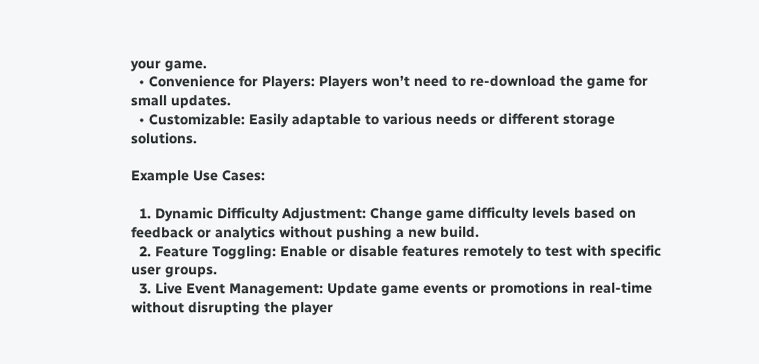your game.
  • Convenience for Players: Players won’t need to re-download the game for small updates.
  • Customizable: Easily adaptable to various needs or different storage solutions.

Example Use Cases:

  1. Dynamic Difficulty Adjustment: Change game difficulty levels based on feedback or analytics without pushing a new build.
  2. Feature Toggling: Enable or disable features remotely to test with specific user groups.
  3. Live Event Management: Update game events or promotions in real-time without disrupting the player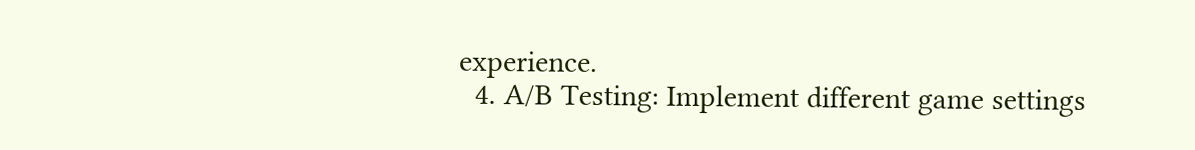experience.
  4. A/B Testing: Implement different game settings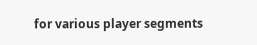for various player segments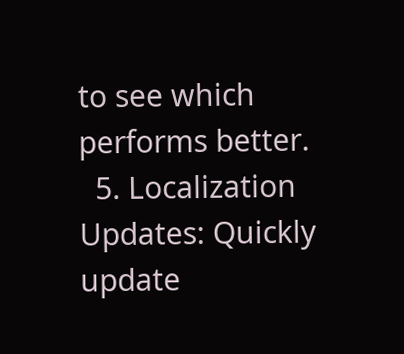to see which performs better.
  5. Localization Updates: Quickly update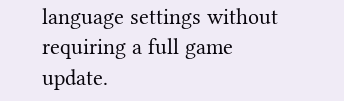language settings without requiring a full game update.